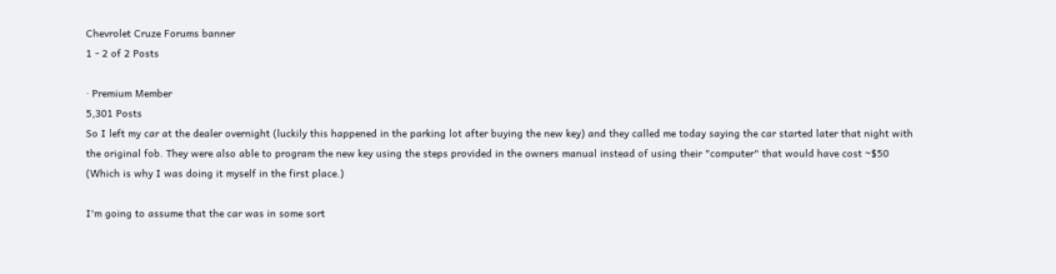Chevrolet Cruze Forums banner
1 - 2 of 2 Posts

· Premium Member
5,301 Posts
So I left my car at the dealer overnight (luckily this happened in the parking lot after buying the new key) and they called me today saying the car started later that night with the original fob. They were also able to program the new key using the steps provided in the owners manual instead of using their "computer" that would have cost ~$50 (Which is why I was doing it myself in the first place.)

I'm going to assume that the car was in some sort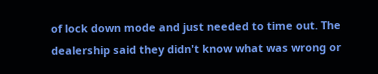of lock down mode and just needed to time out. The dealership said they didn't know what was wrong or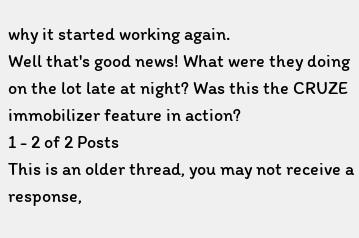why it started working again.
Well that's good news! What were they doing on the lot late at night? Was this the CRUZE immobilizer feature in action?
1 - 2 of 2 Posts
This is an older thread, you may not receive a response,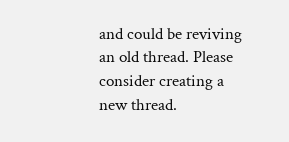and could be reviving an old thread. Please consider creating a new thread.